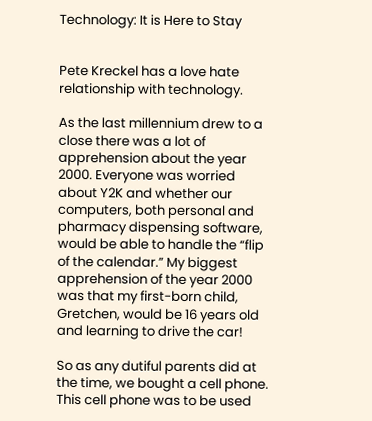Technology: It is Here to Stay


Pete Kreckel has a love hate relationship with technology.

As the last millennium drew to a close there was a lot of apprehension about the year 2000. Everyone was worried about Y2K and whether our computers, both personal and pharmacy dispensing software, would be able to handle the “flip of the calendar.” My biggest apprehension of the year 2000 was that my first-born child, Gretchen, would be 16 years old and learning to drive the car!

So as any dutiful parents did at the time, we bought a cell phone. This cell phone was to be used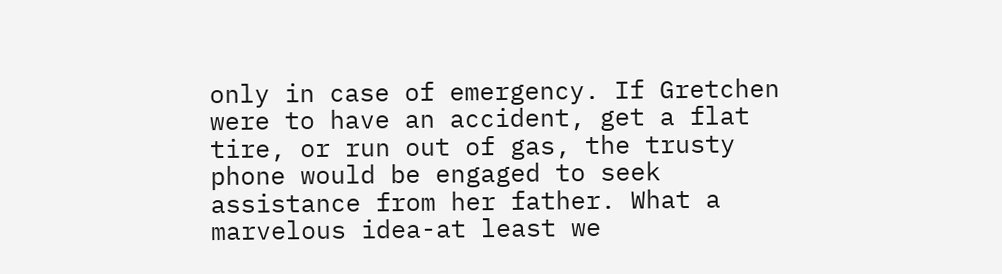only in case of emergency. If Gretchen were to have an accident, get a flat tire, or run out of gas, the trusty phone would be engaged to seek assistance from her father. What a marvelous idea-at least we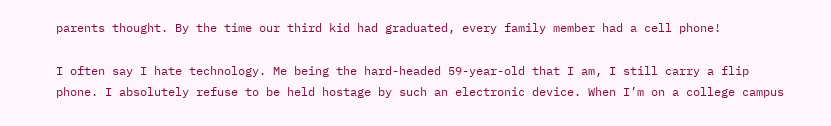parents thought. By the time our third kid had graduated, every family member had a cell phone!

I often say I hate technology. Me being the hard-headed 59-year-old that I am, I still carry a flip phone. I absolutely refuse to be held hostage by such an electronic device. When I’m on a college campus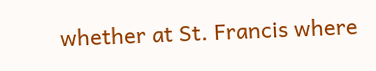whether at St. Francis where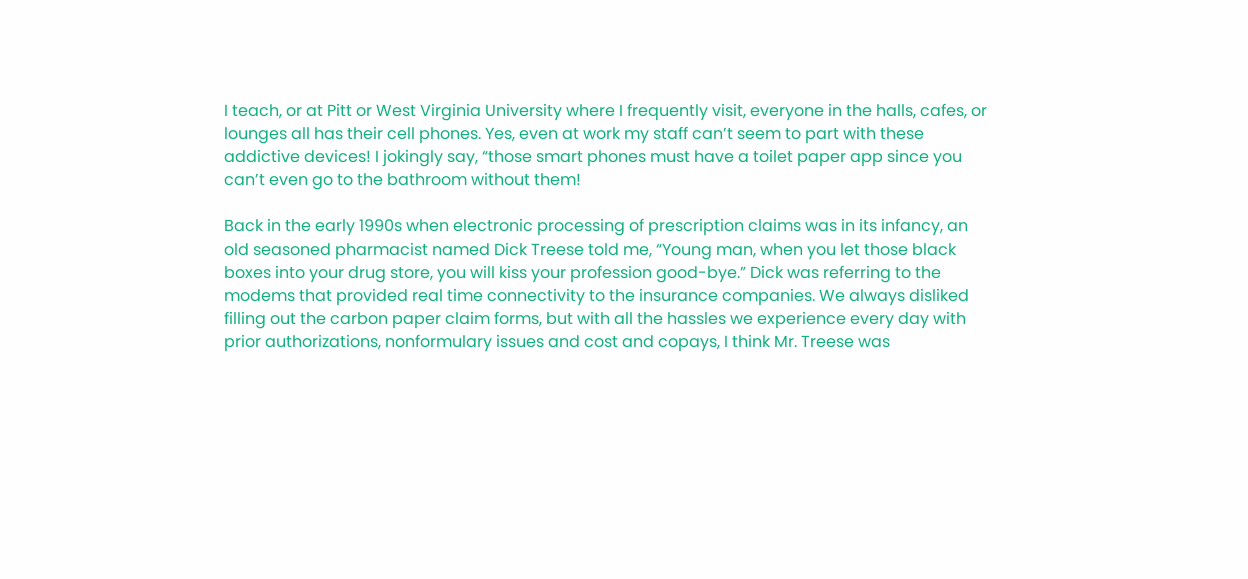I teach, or at Pitt or West Virginia University where I frequently visit, everyone in the halls, cafes, or lounges all has their cell phones. Yes, even at work my staff can’t seem to part with these addictive devices! I jokingly say, “those smart phones must have a toilet paper app since you can’t even go to the bathroom without them!

Back in the early 1990s when electronic processing of prescription claims was in its infancy, an old seasoned pharmacist named Dick Treese told me, “Young man, when you let those black boxes into your drug store, you will kiss your profession good-bye.” Dick was referring to the modems that provided real time connectivity to the insurance companies. We always disliked filling out the carbon paper claim forms, but with all the hassles we experience every day with prior authorizations, nonformulary issues and cost and copays, I think Mr. Treese was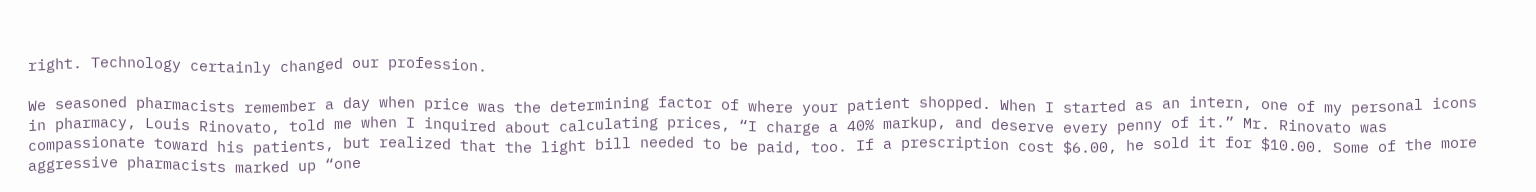right. Technology certainly changed our profession.

We seasoned pharmacists remember a day when price was the determining factor of where your patient shopped. When I started as an intern, one of my personal icons in pharmacy, Louis Rinovato, told me when I inquired about calculating prices, “I charge a 40% markup, and deserve every penny of it.” Mr. Rinovato was compassionate toward his patients, but realized that the light bill needed to be paid, too. If a prescription cost $6.00, he sold it for $10.00. Some of the more aggressive pharmacists marked up “one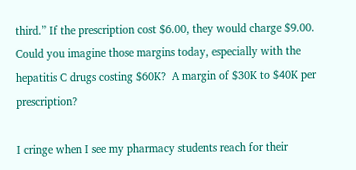third.” If the prescription cost $6.00, they would charge $9.00. Could you imagine those margins today, especially with the hepatitis C drugs costing $60K?  A margin of $30K to $40K per prescription?

I cringe when I see my pharmacy students reach for their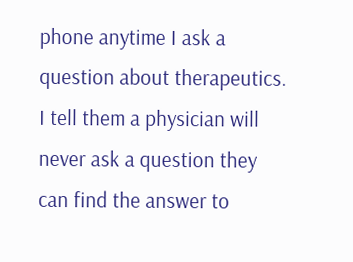phone anytime I ask a question about therapeutics. I tell them a physician will never ask a question they can find the answer to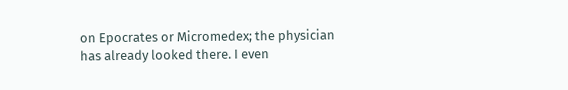on Epocrates or Micromedex; the physician has already looked there. I even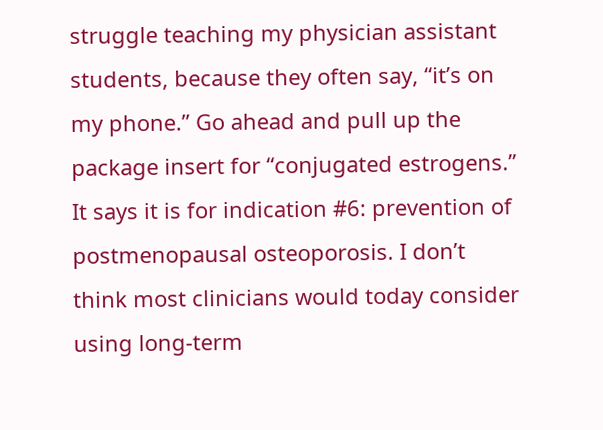struggle teaching my physician assistant students, because they often say, “it’s on my phone.” Go ahead and pull up the package insert for “conjugated estrogens.” It says it is for indication #6: prevention of postmenopausal osteoporosis. I don’t think most clinicians would today consider using long-term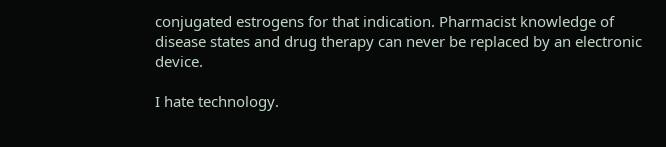conjugated estrogens for that indication. Pharmacist knowledge of disease states and drug therapy can never be replaced by an electronic device.

I hate technology.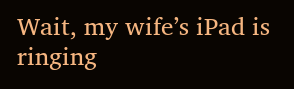Wait, my wife’s iPad is ringing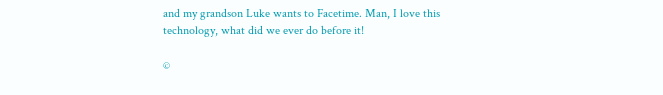and my grandson Luke wants to Facetime. Man, I love this technology, what did we ever do before it!

©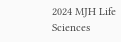2024 MJH Life Sciences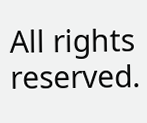All rights reserved.